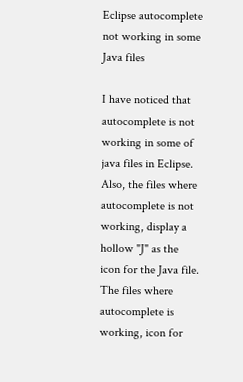Eclipse autocomplete not working in some Java files

I have noticed that autocomplete is not working in some of java files in Eclipse. Also, the files where autocomplete is not working, display a hollow "J" as the icon for the Java file. The files where autocomplete is working, icon for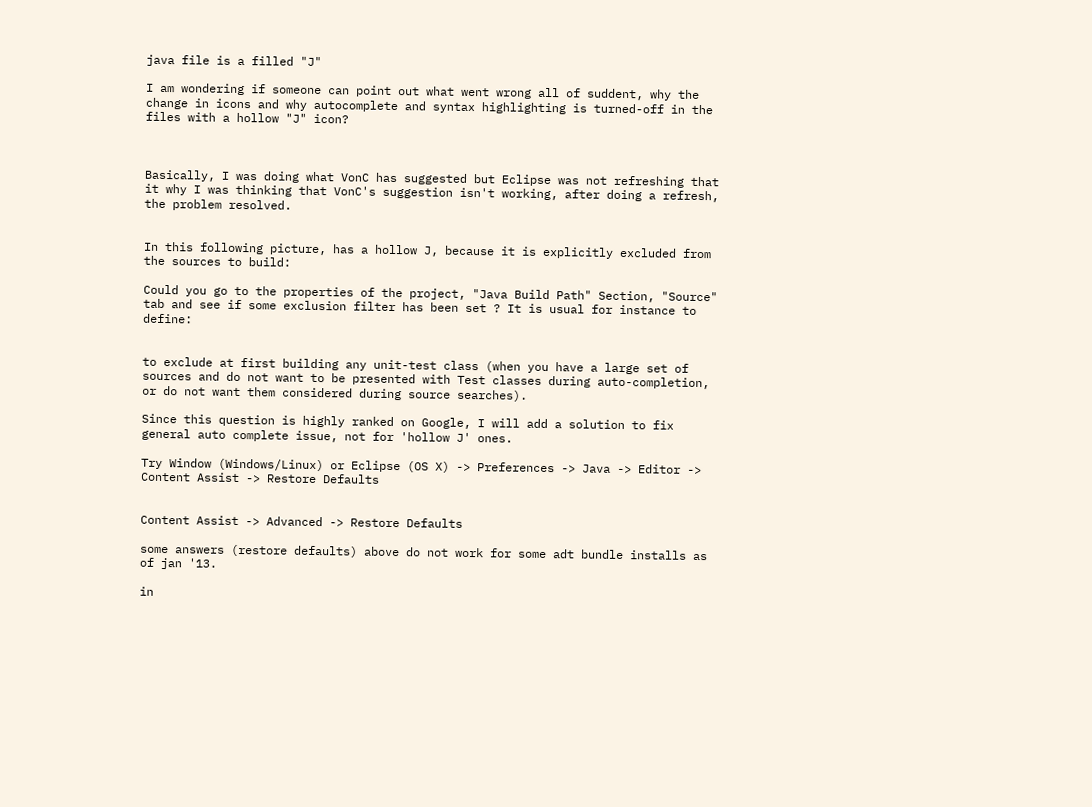java file is a filled "J"

I am wondering if someone can point out what went wrong all of suddent, why the change in icons and why autocomplete and syntax highlighting is turned-off in the files with a hollow "J" icon?



Basically, I was doing what VonC has suggested but Eclipse was not refreshing that it why I was thinking that VonC's suggestion isn't working, after doing a refresh, the problem resolved.


In this following picture, has a hollow J, because it is explicitly excluded from the sources to build:

Could you go to the properties of the project, "Java Build Path" Section, "Source" tab and see if some exclusion filter has been set ? It is usual for instance to define:


to exclude at first building any unit-test class (when you have a large set of sources and do not want to be presented with Test classes during auto-completion, or do not want them considered during source searches).

Since this question is highly ranked on Google, I will add a solution to fix general auto complete issue, not for 'hollow J' ones.

Try Window (Windows/Linux) or Eclipse (OS X) -> Preferences -> Java -> Editor -> Content Assist -> Restore Defaults


Content Assist -> Advanced -> Restore Defaults

some answers (restore defaults) above do not work for some adt bundle installs as of jan '13.

in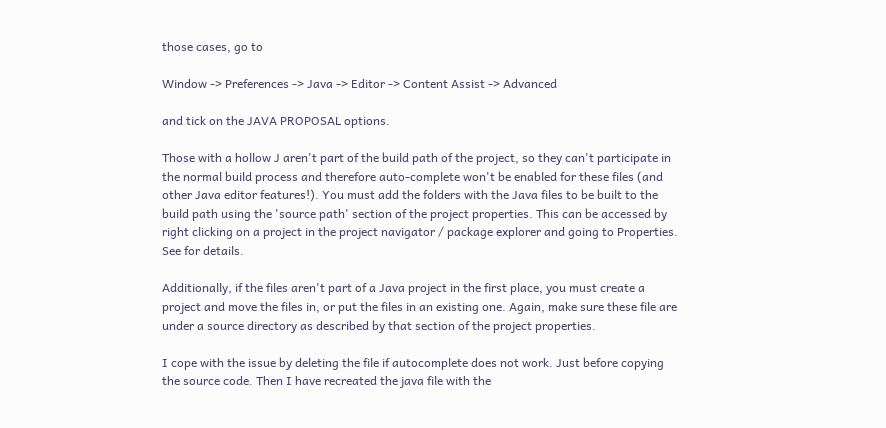those cases, go to

Window -> Preferences -> Java -> Editor -> Content Assist -> Advanced

and tick on the JAVA PROPOSAL options.

Those with a hollow J aren't part of the build path of the project, so they can't participate in the normal build process and therefore auto-complete won't be enabled for these files (and other Java editor features!). You must add the folders with the Java files to be built to the build path using the 'source path' section of the project properties. This can be accessed by right clicking on a project in the project navigator / package explorer and going to Properties. See for details.

Additionally, if the files aren't part of a Java project in the first place, you must create a project and move the files in, or put the files in an existing one. Again, make sure these file are under a source directory as described by that section of the project properties.

I cope with the issue by deleting the file if autocomplete does not work. Just before copying the source code. Then I have recreated the java file with the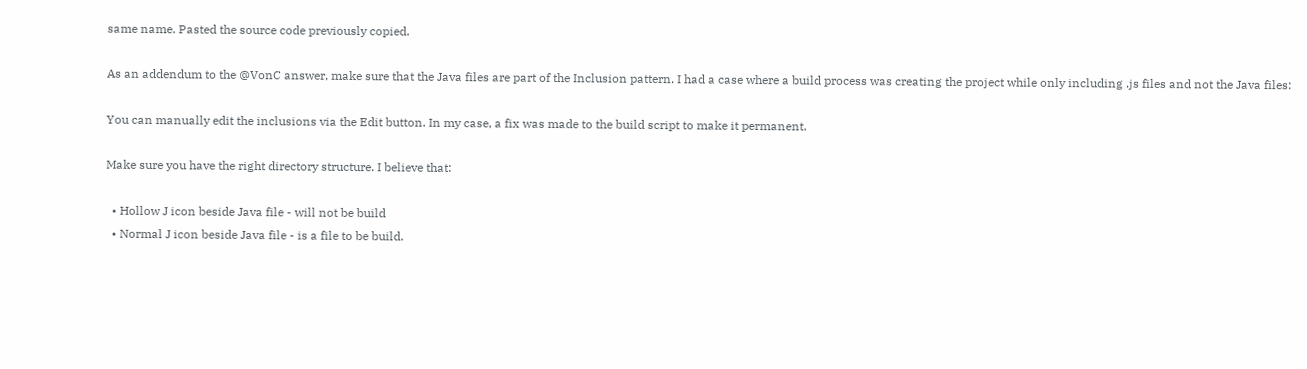same name. Pasted the source code previously copied.

As an addendum to the @VonC answer, make sure that the Java files are part of the Inclusion pattern. I had a case where a build process was creating the project while only including .js files and not the Java files:

You can manually edit the inclusions via the Edit button. In my case, a fix was made to the build script to make it permanent.

Make sure you have the right directory structure. I believe that:

  • Hollow J icon beside Java file - will not be build
  • Normal J icon beside Java file - is a file to be build.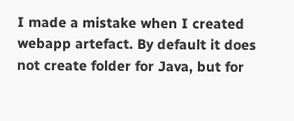I made a mistake when I created webapp artefact. By default it does not create folder for Java, but for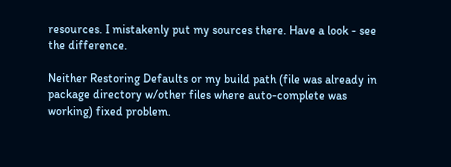resources. I mistakenly put my sources there. Have a look - see the difference.

Neither Restoring Defaults or my build path (file was already in package directory w/other files where auto-complete was working) fixed problem.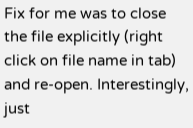Fix for me was to close the file explicitly (right click on file name in tab) and re-open. Interestingly, just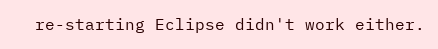re-starting Eclipse didn't work either.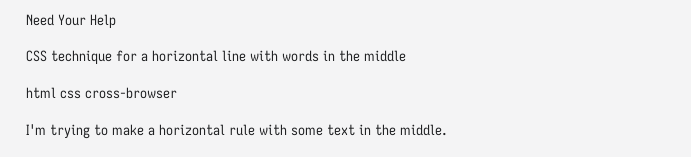Need Your Help

CSS technique for a horizontal line with words in the middle

html css cross-browser

I'm trying to make a horizontal rule with some text in the middle.